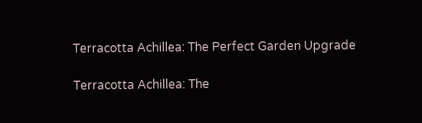Terracotta Achillea: The Perfect Garden Upgrade

Terracotta Achillea: The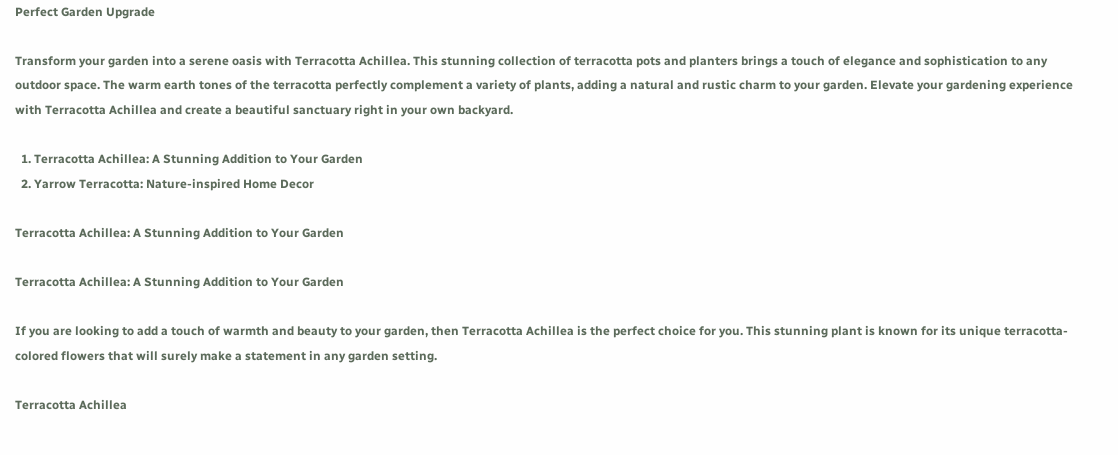Perfect Garden Upgrade

Transform your garden into a serene oasis with Terracotta Achillea. This stunning collection of terracotta pots and planters brings a touch of elegance and sophistication to any outdoor space. The warm earth tones of the terracotta perfectly complement a variety of plants, adding a natural and rustic charm to your garden. Elevate your gardening experience with Terracotta Achillea and create a beautiful sanctuary right in your own backyard.

  1. Terracotta Achillea: A Stunning Addition to Your Garden
  2. Yarrow Terracotta: Nature-inspired Home Decor

Terracotta Achillea: A Stunning Addition to Your Garden

Terracotta Achillea: A Stunning Addition to Your Garden

If you are looking to add a touch of warmth and beauty to your garden, then Terracotta Achillea is the perfect choice for you. This stunning plant is known for its unique terracotta-colored flowers that will surely make a statement in any garden setting.

Terracotta Achillea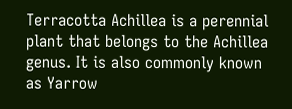Terracotta Achillea is a perennial plant that belongs to the Achillea genus. It is also commonly known as Yarrow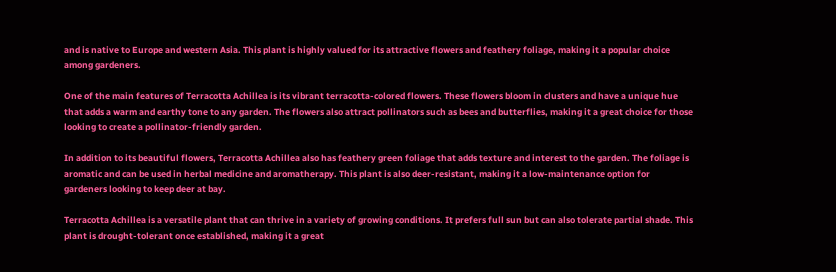and is native to Europe and western Asia. This plant is highly valued for its attractive flowers and feathery foliage, making it a popular choice among gardeners.

One of the main features of Terracotta Achillea is its vibrant terracotta-colored flowers. These flowers bloom in clusters and have a unique hue that adds a warm and earthy tone to any garden. The flowers also attract pollinators such as bees and butterflies, making it a great choice for those looking to create a pollinator-friendly garden.

In addition to its beautiful flowers, Terracotta Achillea also has feathery green foliage that adds texture and interest to the garden. The foliage is aromatic and can be used in herbal medicine and aromatherapy. This plant is also deer-resistant, making it a low-maintenance option for gardeners looking to keep deer at bay.

Terracotta Achillea is a versatile plant that can thrive in a variety of growing conditions. It prefers full sun but can also tolerate partial shade. This plant is drought-tolerant once established, making it a great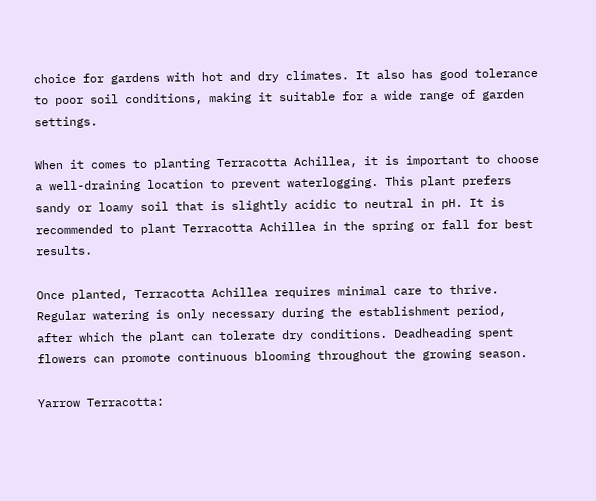choice for gardens with hot and dry climates. It also has good tolerance to poor soil conditions, making it suitable for a wide range of garden settings.

When it comes to planting Terracotta Achillea, it is important to choose a well-draining location to prevent waterlogging. This plant prefers sandy or loamy soil that is slightly acidic to neutral in pH. It is recommended to plant Terracotta Achillea in the spring or fall for best results.

Once planted, Terracotta Achillea requires minimal care to thrive. Regular watering is only necessary during the establishment period, after which the plant can tolerate dry conditions. Deadheading spent flowers can promote continuous blooming throughout the growing season.

Yarrow Terracotta: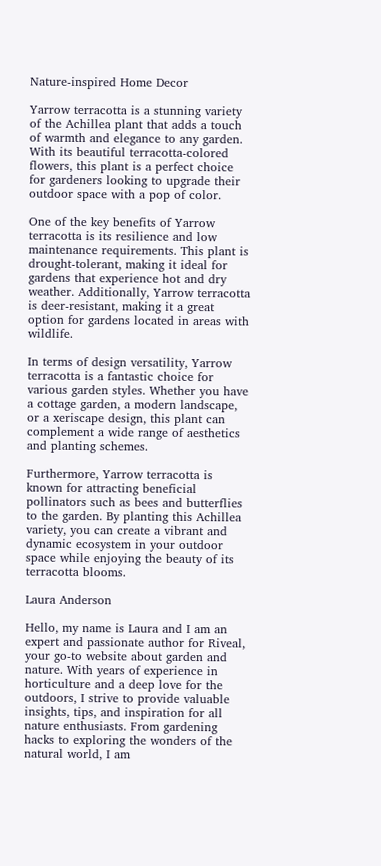Nature-inspired Home Decor

Yarrow terracotta is a stunning variety of the Achillea plant that adds a touch of warmth and elegance to any garden. With its beautiful terracotta-colored flowers, this plant is a perfect choice for gardeners looking to upgrade their outdoor space with a pop of color.

One of the key benefits of Yarrow terracotta is its resilience and low maintenance requirements. This plant is drought-tolerant, making it ideal for gardens that experience hot and dry weather. Additionally, Yarrow terracotta is deer-resistant, making it a great option for gardens located in areas with wildlife.

In terms of design versatility, Yarrow terracotta is a fantastic choice for various garden styles. Whether you have a cottage garden, a modern landscape, or a xeriscape design, this plant can complement a wide range of aesthetics and planting schemes.

Furthermore, Yarrow terracotta is known for attracting beneficial pollinators such as bees and butterflies to the garden. By planting this Achillea variety, you can create a vibrant and dynamic ecosystem in your outdoor space while enjoying the beauty of its terracotta blooms.

Laura Anderson

Hello, my name is Laura and I am an expert and passionate author for Riveal, your go-to website about garden and nature. With years of experience in horticulture and a deep love for the outdoors, I strive to provide valuable insights, tips, and inspiration for all nature enthusiasts. From gardening hacks to exploring the wonders of the natural world, I am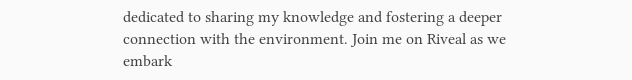dedicated to sharing my knowledge and fostering a deeper connection with the environment. Join me on Riveal as we embark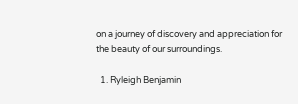on a journey of discovery and appreciation for the beauty of our surroundings.

  1. Ryleigh Benjamin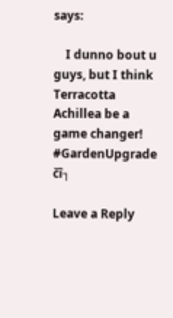says:

    I dunno bout u guys, but I think Terracotta Achillea be a game changer! #GardenUpgrade čî┐

Leave a Reply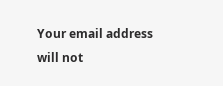Your email address will not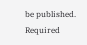be published. Required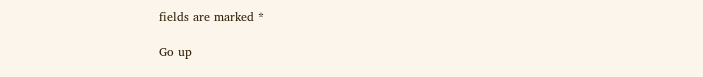fields are marked *

Go up